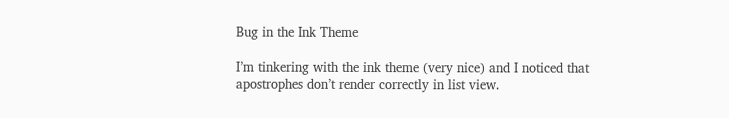Bug in the Ink Theme

I’m tinkering with the ink theme (very nice) and I noticed that apostrophes don’t render correctly in list view.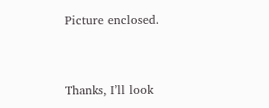Picture enclosed.


Thanks, I’ll look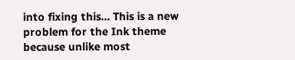into fixing this… This is a new problem for the Ink theme because unlike most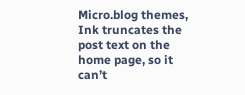Micro.blog themes, Ink truncates the post text on the home page, so it can’t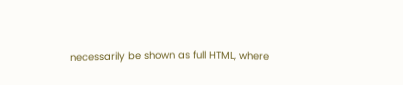necessarily be shown as full HTML, where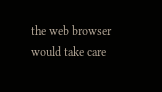the web browser would take care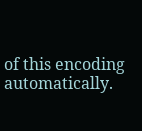of this encoding automatically.